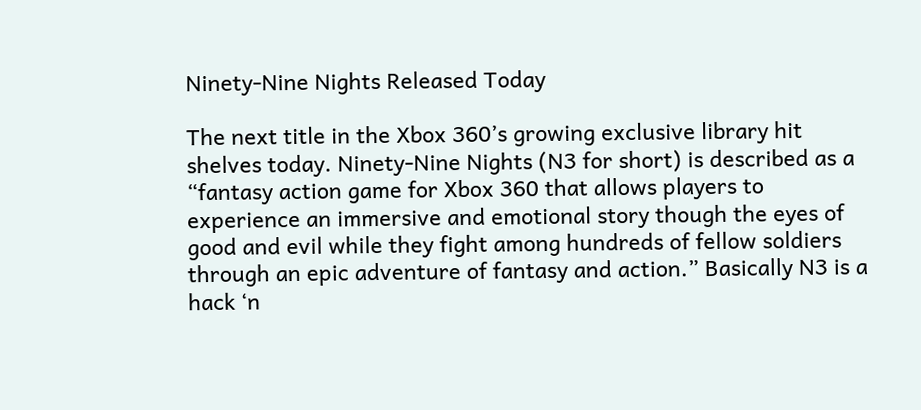Ninety-Nine Nights Released Today

The next title in the Xbox 360’s growing exclusive library hit shelves today. Ninety-Nine Nights (N3 for short) is described as a “fantasy action game for Xbox 360 that allows players to experience an immersive and emotional story though the eyes of good and evil while they fight among hundreds of fellow soldiers through an epic adventure of fantasy and action.” Basically N3 is a hack ‘n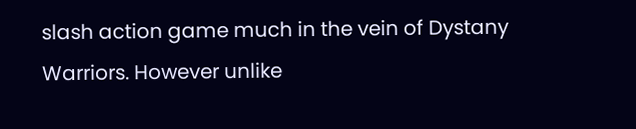slash action game much in the vein of Dystany Warriors. However unlike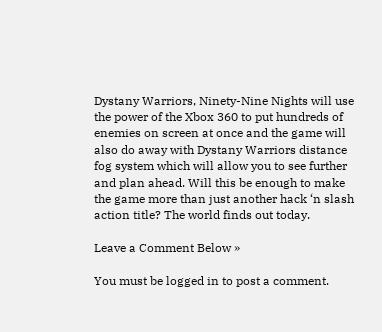Dystany Warriors, Ninety-Nine Nights will use the power of the Xbox 360 to put hundreds of enemies on screen at once and the game will also do away with Dystany Warriors distance fog system which will allow you to see further and plan ahead. Will this be enough to make the game more than just another hack ‘n slash action title? The world finds out today.

Leave a Comment Below »

You must be logged in to post a comment.